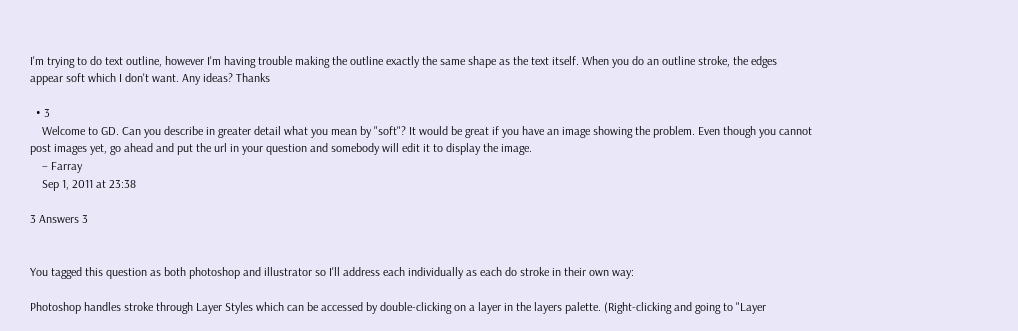I'm trying to do text outline, however I'm having trouble making the outline exactly the same shape as the text itself. When you do an outline stroke, the edges appear soft which I don't want. Any ideas? Thanks

  • 3
    Welcome to GD. Can you describe in greater detail what you mean by "soft"? It would be great if you have an image showing the problem. Even though you cannot post images yet, go ahead and put the url in your question and somebody will edit it to display the image.
    – Farray
    Sep 1, 2011 at 23:38

3 Answers 3


You tagged this question as both photoshop and illustrator so I'll address each individually as each do stroke in their own way:

Photoshop handles stroke through Layer Styles which can be accessed by double-clicking on a layer in the layers palette. (Right-clicking and going to "Layer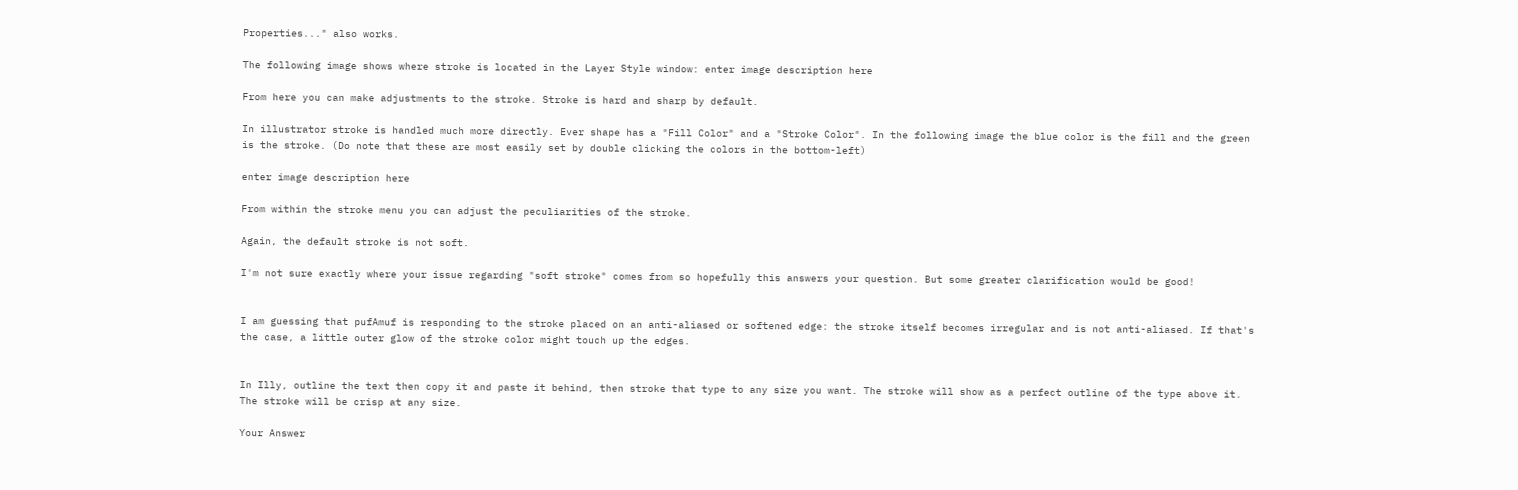Properties..." also works.

The following image shows where stroke is located in the Layer Style window: enter image description here

From here you can make adjustments to the stroke. Stroke is hard and sharp by default.

In illustrator stroke is handled much more directly. Ever shape has a "Fill Color" and a "Stroke Color". In the following image the blue color is the fill and the green is the stroke. (Do note that these are most easily set by double clicking the colors in the bottom-left)

enter image description here

From within the stroke menu you can adjust the peculiarities of the stroke.

Again, the default stroke is not soft.

I'm not sure exactly where your issue regarding "soft stroke" comes from so hopefully this answers your question. But some greater clarification would be good!


I am guessing that pufAmuf is responding to the stroke placed on an anti-aliased or softened edge: the stroke itself becomes irregular and is not anti-aliased. If that's the case, a little outer glow of the stroke color might touch up the edges.


In Illy, outline the text then copy it and paste it behind, then stroke that type to any size you want. The stroke will show as a perfect outline of the type above it. The stroke will be crisp at any size.

Your Answer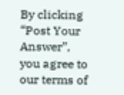By clicking “Post Your Answer”, you agree to our terms of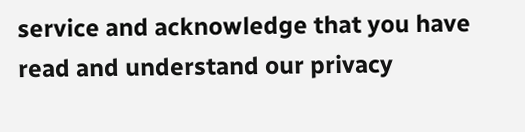service and acknowledge that you have read and understand our privacy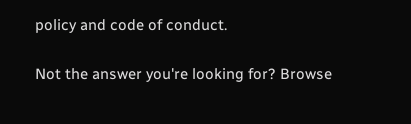policy and code of conduct.

Not the answer you're looking for? Browse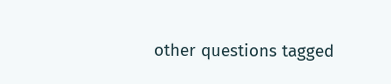other questions tagged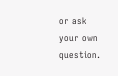or ask your own question.